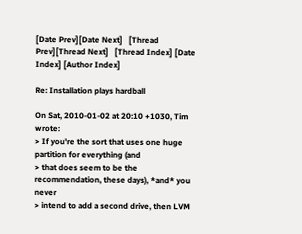[Date Prev][Date Next]   [Thread Prev][Thread Next]   [Thread Index] [Date Index] [Author Index]

Re: Installation plays hardball

On Sat, 2010-01-02 at 20:10 +1030, Tim wrote:
> If you're the sort that uses one huge partition for everything (and
> that does seem to be the recommendation, these days), *and* you never
> intend to add a second drive, then LVM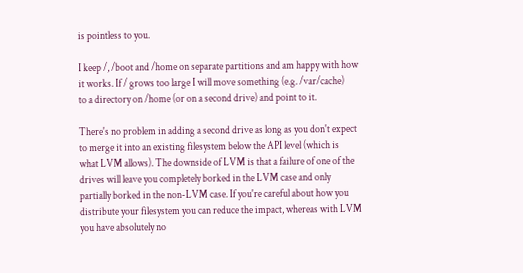is pointless to you.

I keep /, /boot and /home on separate partitions and am happy with how
it works. If / grows too large I will move something (e.g. /var/cache)
to a directory on /home (or on a second drive) and point to it.

There's no problem in adding a second drive as long as you don't expect
to merge it into an existing filesystem below the API level (which is
what LVM allows). The downside of LVM is that a failure of one of the
drives will leave you completely borked in the LVM case and only
partially borked in the non-LVM case. If you're careful about how you
distribute your filesystem you can reduce the impact, whereas with LVM
you have absolutely no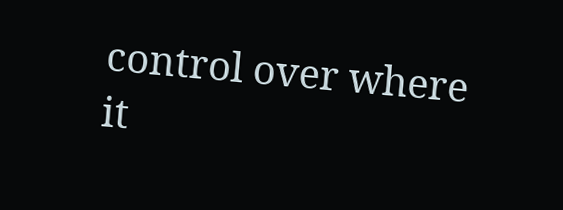control over where it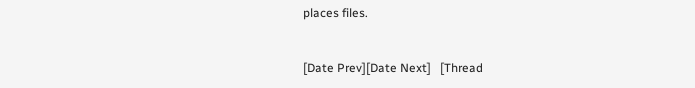places files.


[Date Prev][Date Next]   [Thread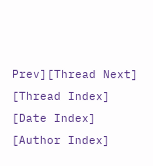Prev][Thread Next]   [Thread Index] [Date Index] [Author Index]